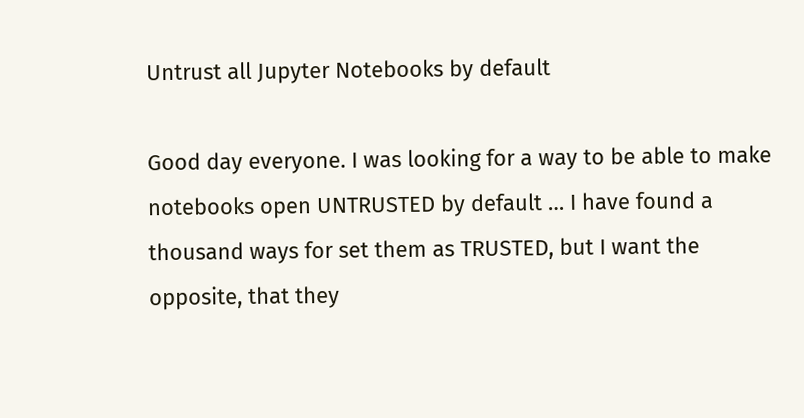Untrust all Jupyter Notebooks by default

Good day everyone. I was looking for a way to be able to make notebooks open UNTRUSTED by default … I have found a thousand ways for set them as TRUSTED, but I want the opposite, that they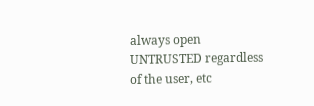always open UNTRUSTED regardless of the user, etc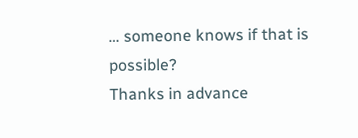… someone knows if that is possible?
Thanks in advance